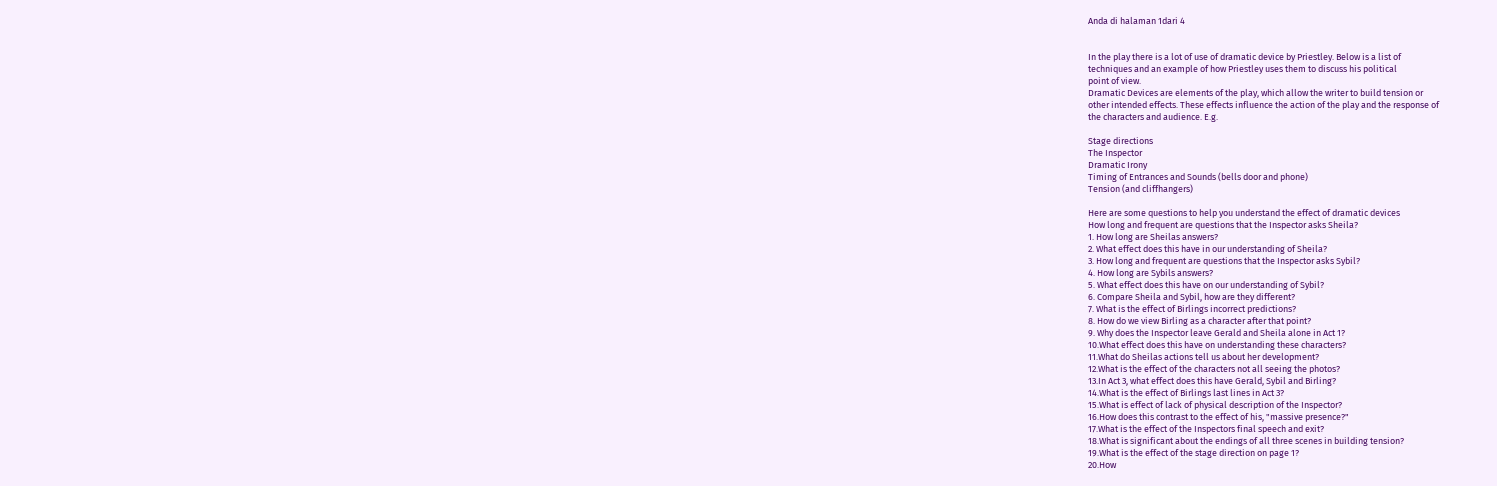Anda di halaman 1dari 4


In the play there is a lot of use of dramatic device by Priestley. Below is a list of
techniques and an example of how Priestley uses them to discuss his political
point of view.
Dramatic Devices are elements of the play, which allow the writer to build tension or
other intended effects. These effects influence the action of the play and the response of
the characters and audience. E.g.

Stage directions
The Inspector
Dramatic Irony
Timing of Entrances and Sounds (bells door and phone)
Tension (and cliffhangers)

Here are some questions to help you understand the effect of dramatic devices
How long and frequent are questions that the Inspector asks Sheila?
1. How long are Sheilas answers?
2. What effect does this have in our understanding of Sheila?
3. How long and frequent are questions that the Inspector asks Sybil?
4. How long are Sybils answers?
5. What effect does this have on our understanding of Sybil?
6. Compare Sheila and Sybil, how are they different?
7. What is the effect of Birlings incorrect predictions?
8. How do we view Birling as a character after that point?
9. Why does the Inspector leave Gerald and Sheila alone in Act 1?
10.What effect does this have on understanding these characters?
11.What do Sheilas actions tell us about her development?
12.What is the effect of the characters not all seeing the photos?
13.In Act 3, what effect does this have Gerald, Sybil and Birling?
14.What is the effect of Birlings last lines in Act 3?
15.What is effect of lack of physical description of the Inspector?
16.How does this contrast to the effect of his, "massive presence?"
17.What is the effect of the Inspectors final speech and exit?
18.What is significant about the endings of all three scenes in building tension?
19.What is the effect of the stage direction on page 1?
20.How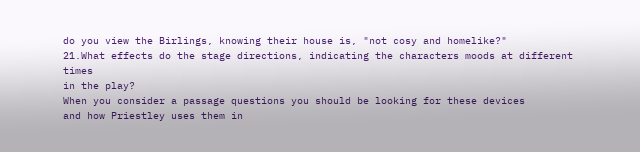do you view the Birlings, knowing their house is, "not cosy and homelike?"
21.What effects do the stage directions, indicating the characters moods at different times
in the play?
When you consider a passage questions you should be looking for these devices
and how Priestley uses them in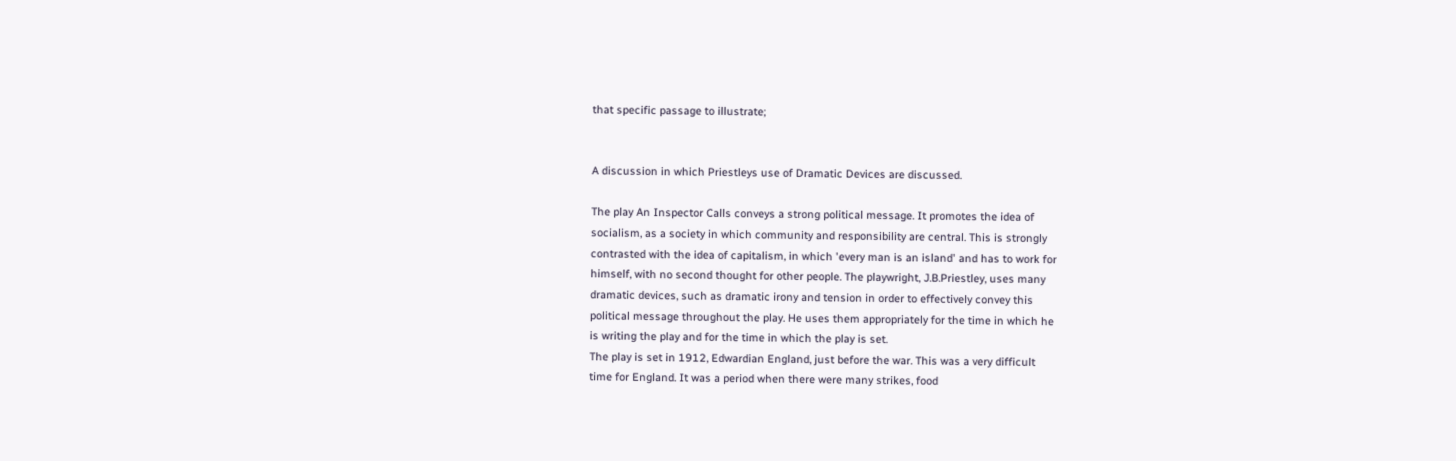that specific passage to illustrate;


A discussion in which Priestleys use of Dramatic Devices are discussed.

The play An Inspector Calls conveys a strong political message. It promotes the idea of
socialism, as a society in which community and responsibility are central. This is strongly
contrasted with the idea of capitalism, in which 'every man is an island' and has to work for
himself, with no second thought for other people. The playwright, J.B.Priestley, uses many
dramatic devices, such as dramatic irony and tension in order to effectively convey this
political message throughout the play. He uses them appropriately for the time in which he
is writing the play and for the time in which the play is set.
The play is set in 1912, Edwardian England, just before the war. This was a very difficult
time for England. It was a period when there were many strikes, food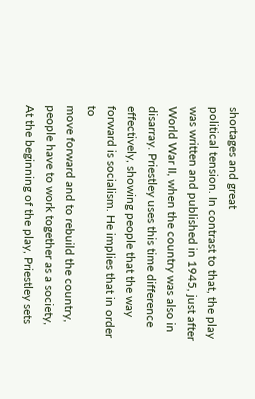shortages and great
political tension. In contrast to that, the play was written and published in 1945, just after
World War II, when the country was also in disarray. Priestley uses this time difference
effectively, showing people that the way forward is socialism. He implies that in order to
move forward and to rebuild the country, people have to work together as a society,
At the beginning of the play, Priestley sets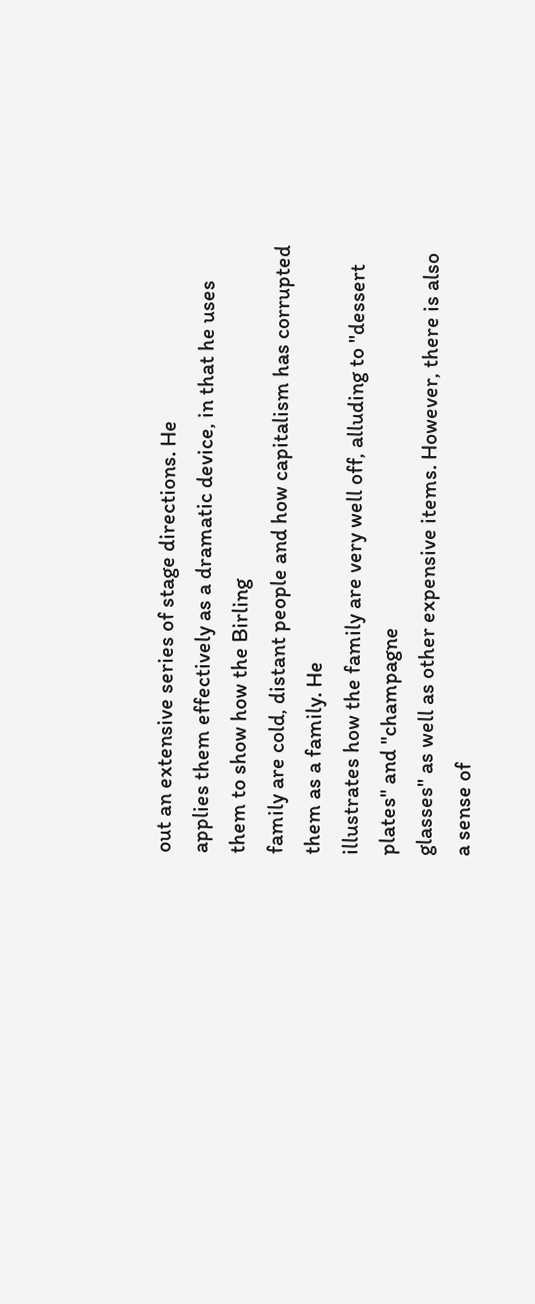out an extensive series of stage directions. He
applies them effectively as a dramatic device, in that he uses them to show how the Birling
family are cold, distant people and how capitalism has corrupted them as a family. He
illustrates how the family are very well off, alluding to "dessert plates" and "champagne
glasses" as well as other expensive items. However, there is also a sense of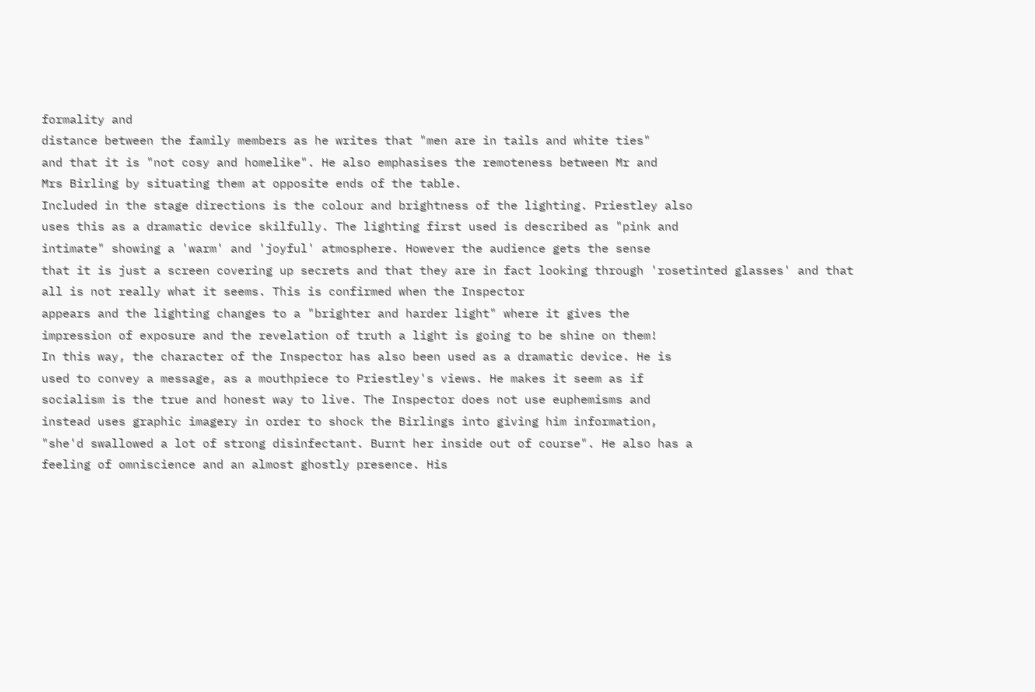formality and
distance between the family members as he writes that "men are in tails and white ties"
and that it is "not cosy and homelike". He also emphasises the remoteness between Mr and
Mrs Birling by situating them at opposite ends of the table.
Included in the stage directions is the colour and brightness of the lighting. Priestley also
uses this as a dramatic device skilfully. The lighting first used is described as "pink and
intimate" showing a 'warm' and 'joyful' atmosphere. However the audience gets the sense
that it is just a screen covering up secrets and that they are in fact looking through 'rosetinted glasses' and that all is not really what it seems. This is confirmed when the Inspector
appears and the lighting changes to a "brighter and harder light" where it gives the
impression of exposure and the revelation of truth a light is going to be shine on them!
In this way, the character of the Inspector has also been used as a dramatic device. He is
used to convey a message, as a mouthpiece to Priestley's views. He makes it seem as if
socialism is the true and honest way to live. The Inspector does not use euphemisms and
instead uses graphic imagery in order to shock the Birlings into giving him information,
"she'd swallowed a lot of strong disinfectant. Burnt her inside out of course". He also has a
feeling of omniscience and an almost ghostly presence. His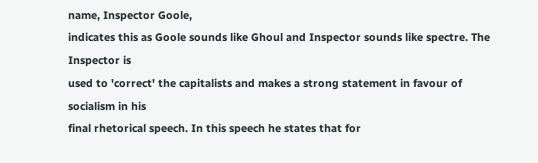name, Inspector Goole,
indicates this as Goole sounds like Ghoul and Inspector sounds like spectre. The Inspector is
used to 'correct' the capitalists and makes a strong statement in favour of socialism in his
final rhetorical speech. In this speech he states that for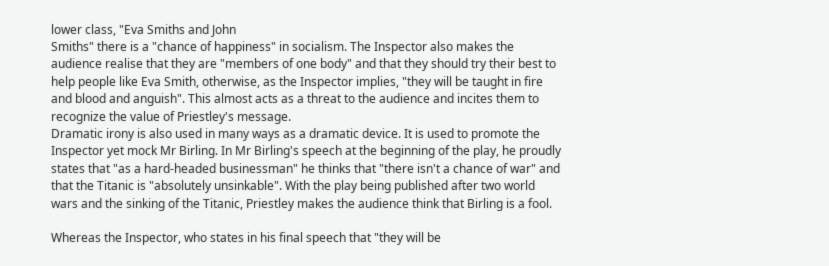lower class, "Eva Smiths and John
Smiths" there is a "chance of happiness" in socialism. The Inspector also makes the
audience realise that they are "members of one body" and that they should try their best to
help people like Eva Smith, otherwise, as the Inspector implies, "they will be taught in fire
and blood and anguish". This almost acts as a threat to the audience and incites them to
recognize the value of Priestley's message.
Dramatic irony is also used in many ways as a dramatic device. It is used to promote the
Inspector yet mock Mr Birling. In Mr Birling's speech at the beginning of the play, he proudly
states that "as a hard-headed businessman" he thinks that "there isn't a chance of war" and
that the Titanic is "absolutely unsinkable". With the play being published after two world
wars and the sinking of the Titanic, Priestley makes the audience think that Birling is a fool.

Whereas the Inspector, who states in his final speech that "they will be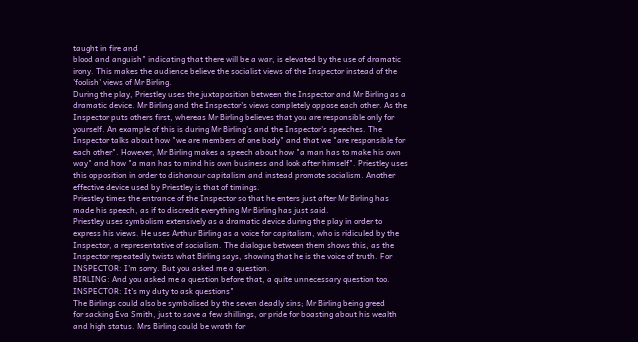taught in fire and
blood and anguish" indicating that there will be a war, is elevated by the use of dramatic
irony. This makes the audience believe the socialist views of the Inspector instead of the
'foolish' views of Mr Birling.
During the play, Priestley uses the juxtaposition between the Inspector and Mr Birling as a
dramatic device. Mr Birling and the Inspector's views completely oppose each other. As the
Inspector puts others first, whereas Mr Birling believes that you are responsible only for
yourself. An example of this is during Mr Birling's and the Inspector's speeches. The
Inspector talks about how "we are members of one body" and that we "are responsible for
each other". However, Mr Birling makes a speech about how "a man has to make his own
way" and how "a man has to mind his own business and look after himself". Priestley uses
this opposition in order to dishonour capitalism and instead promote socialism. Another
effective device used by Priestley is that of timings.
Priestley times the entrance of the Inspector so that he enters just after Mr Birling has
made his speech, as if to discredit everything Mr Birling has just said.
Priestley uses symbolism extensively as a dramatic device during the play in order to
express his views. He uses Arthur Birling as a voice for capitalism, who is ridiculed by the
Inspector, a representative of socialism. The dialogue between them shows this, as the
Inspector repeatedly twists what Birling says, showing that he is the voice of truth. For
INSPECTOR: I'm sorry. But you asked me a question.
BIRLING: And you asked me a question before that, a quite unnecessary question too.
INSPECTOR: It's my duty to ask questions"
The Birlings could also be symbolised by the seven deadly sins; Mr Birling being greed
for sacking Eva Smith, just to save a few shillings, or pride for boasting about his wealth
and high status. Mrs Birling could be wrath for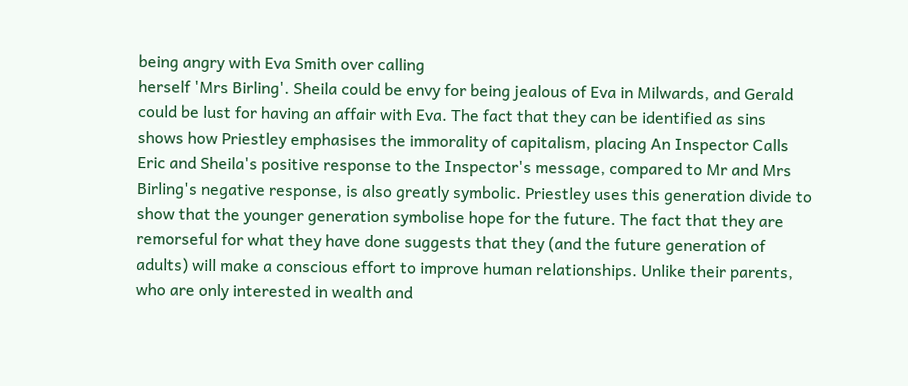being angry with Eva Smith over calling
herself 'Mrs Birling'. Sheila could be envy for being jealous of Eva in Milwards, and Gerald
could be lust for having an affair with Eva. The fact that they can be identified as sins
shows how Priestley emphasises the immorality of capitalism, placing An Inspector Calls
Eric and Sheila's positive response to the Inspector's message, compared to Mr and Mrs
Birling's negative response, is also greatly symbolic. Priestley uses this generation divide to
show that the younger generation symbolise hope for the future. The fact that they are
remorseful for what they have done suggests that they (and the future generation of
adults) will make a conscious effort to improve human relationships. Unlike their parents,
who are only interested in wealth and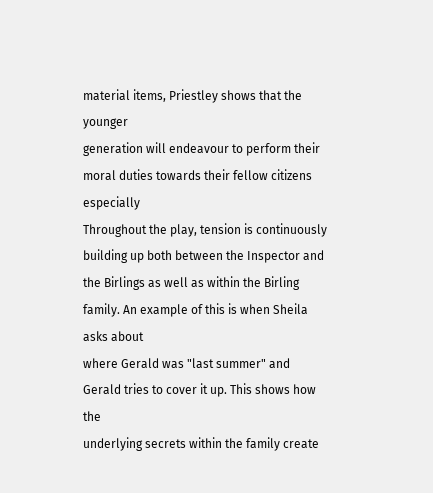material items, Priestley shows that the younger
generation will endeavour to perform their moral duties towards their fellow citizens especially
Throughout the play, tension is continuously building up both between the Inspector and
the Birlings as well as within the Birling family. An example of this is when Sheila asks about
where Gerald was "last summer" and Gerald tries to cover it up. This shows how the
underlying secrets within the family create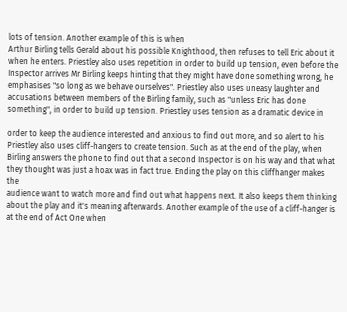lots of tension. Another example of this is when
Arthur Birling tells Gerald about his possible Knighthood, then refuses to tell Eric about it
when he enters. Priestley also uses repetition in order to build up tension, even before the
Inspector arrives Mr Birling keeps hinting that they might have done something wrong, he
emphasises "so long as we behave ourselves". Priestley also uses uneasy laughter and
accusations between members of the Birling family, such as "unless Eric has done
something", in order to build up tension. Priestley uses tension as a dramatic device in

order to keep the audience interested and anxious to find out more, and so alert to his
Priestley also uses cliff-hangers to create tension. Such as at the end of the play, when
Birling answers the phone to find out that a second Inspector is on his way and that what
they thought was just a hoax was in fact true. Ending the play on this cliffhanger makes the
audience want to watch more and find out what happens next. It also keeps them thinking
about the play and it's meaning afterwards. Another example of the use of a cliff-hanger is
at the end of Act One when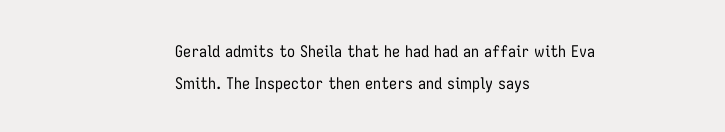Gerald admits to Sheila that he had had an affair with Eva
Smith. The Inspector then enters and simply says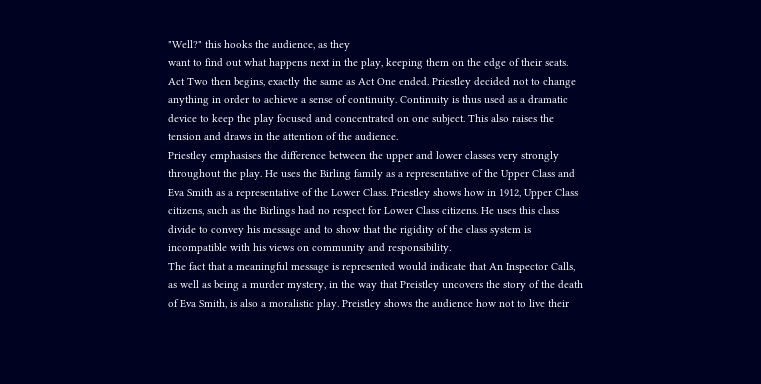"Well?" this hooks the audience, as they
want to find out what happens next in the play, keeping them on the edge of their seats.
Act Two then begins, exactly the same as Act One ended. Priestley decided not to change
anything in order to achieve a sense of continuity. Continuity is thus used as a dramatic
device to keep the play focused and concentrated on one subject. This also raises the
tension and draws in the attention of the audience.
Priestley emphasises the difference between the upper and lower classes very strongly
throughout the play. He uses the Birling family as a representative of the Upper Class and
Eva Smith as a representative of the Lower Class. Priestley shows how in 1912, Upper Class
citizens, such as the Birlings had no respect for Lower Class citizens. He uses this class
divide to convey his message and to show that the rigidity of the class system is
incompatible with his views on community and responsibility.
The fact that a meaningful message is represented would indicate that An Inspector Calls,
as well as being a murder mystery, in the way that Preistley uncovers the story of the death
of Eva Smith, is also a moralistic play. Preistley shows the audience how not to live their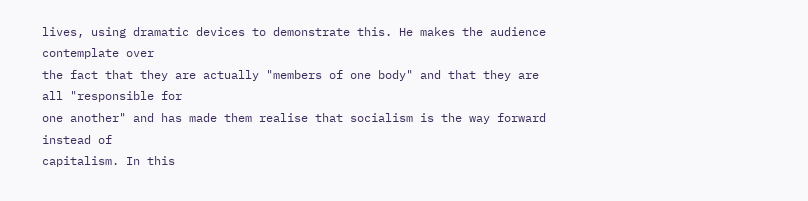lives, using dramatic devices to demonstrate this. He makes the audience contemplate over
the fact that they are actually "members of one body" and that they are all "responsible for
one another" and has made them realise that socialism is the way forward instead of
capitalism. In this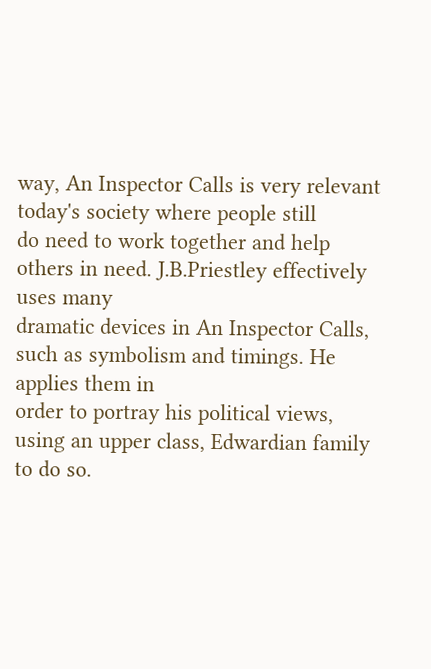way, An Inspector Calls is very relevant today's society where people still
do need to work together and help others in need. J.B.Priestley effectively uses many
dramatic devices in An Inspector Calls, such as symbolism and timings. He applies them in
order to portray his political views, using an upper class, Edwardian family to do so.